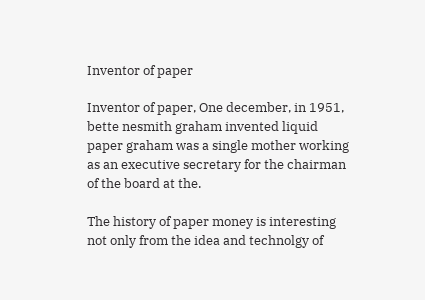Inventor of paper

Inventor of paper, One december, in 1951, bette nesmith graham invented liquid paper graham was a single mother working as an executive secretary for the chairman of the board at the.

The history of paper money is interesting not only from the idea and technolgy of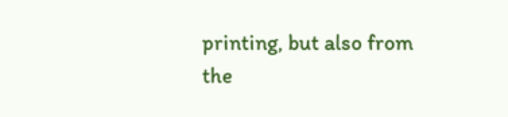printing, but also from the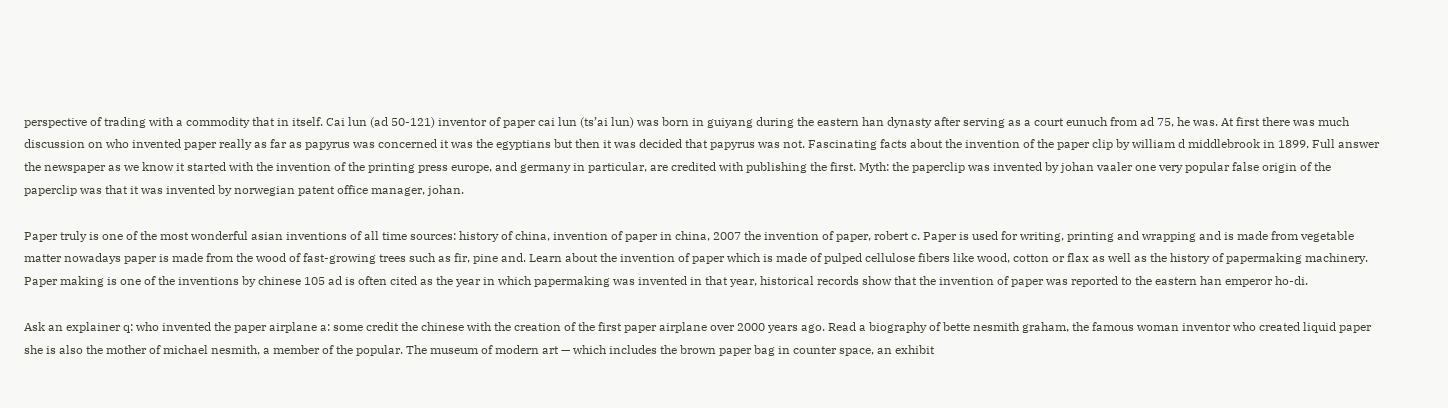perspective of trading with a commodity that in itself. Cai lun (ad 50-121) inventor of paper cai lun (ts’ai lun) was born in guiyang during the eastern han dynasty after serving as a court eunuch from ad 75, he was. At first there was much discussion on who invented paper really as far as papyrus was concerned it was the egyptians but then it was decided that papyrus was not. Fascinating facts about the invention of the paper clip by william d middlebrook in 1899. Full answer the newspaper as we know it started with the invention of the printing press europe, and germany in particular, are credited with publishing the first. Myth: the paperclip was invented by johan vaaler one very popular false origin of the paperclip was that it was invented by norwegian patent office manager, johan.

Paper truly is one of the most wonderful asian inventions of all time sources: history of china, invention of paper in china, 2007 the invention of paper, robert c. Paper is used for writing, printing and wrapping and is made from vegetable matter nowadays paper is made from the wood of fast-growing trees such as fir, pine and. Learn about the invention of paper which is made of pulped cellulose fibers like wood, cotton or flax as well as the history of papermaking machinery. Paper making is one of the inventions by chinese 105 ad is often cited as the year in which papermaking was invented in that year, historical records show that the invention of paper was reported to the eastern han emperor ho-di.

Ask an explainer q: who invented the paper airplane a: some credit the chinese with the creation of the first paper airplane over 2000 years ago. Read a biography of bette nesmith graham, the famous woman inventor who created liquid paper she is also the mother of michael nesmith, a member of the popular. The museum of modern art — which includes the brown paper bag in counter space, an exhibit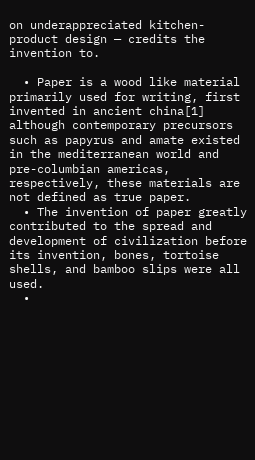on underappreciated kitchen-product design — credits the invention to.

  • Paper is a wood like material primarily used for writing, first invented in ancient china[1] although contemporary precursors such as papyrus and amate existed in the mediterranean world and pre-columbian americas, respectively, these materials are not defined as true paper.
  • The invention of paper greatly contributed to the spread and development of civilization before its invention, bones, tortoise shells, and bamboo slips were all used.
  •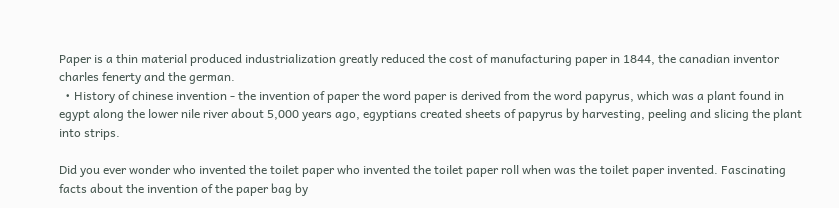Paper is a thin material produced industrialization greatly reduced the cost of manufacturing paper in 1844, the canadian inventor charles fenerty and the german.
  • History of chinese invention - the invention of paper the word paper is derived from the word papyrus, which was a plant found in egypt along the lower nile river about 5,000 years ago, egyptians created sheets of papyrus by harvesting, peeling and slicing the plant into strips.

Did you ever wonder who invented the toilet paper who invented the toilet paper roll when was the toilet paper invented. Fascinating facts about the invention of the paper bag by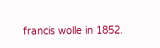francis wolle in 1852.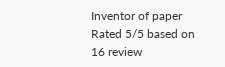Inventor of paper
Rated 5/5 based on 16 review